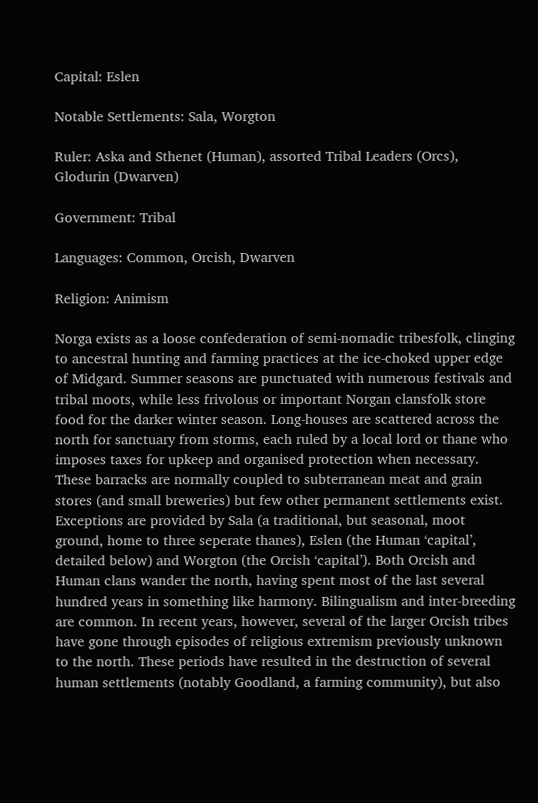Capital: Eslen

Notable Settlements: Sala, Worgton

Ruler: Aska and Sthenet (Human), assorted Tribal Leaders (Orcs), Glodurin (Dwarven)

Government: Tribal

Languages: Common, Orcish, Dwarven

Religion: Animism

Norga exists as a loose confederation of semi-nomadic tribesfolk, clinging to ancestral hunting and farming practices at the ice-choked upper edge of Midgard. Summer seasons are punctuated with numerous festivals and tribal moots, while less frivolous or important Norgan clansfolk store food for the darker winter season. Long-houses are scattered across the north for sanctuary from storms, each ruled by a local lord or thane who imposes taxes for upkeep and organised protection when necessary. These barracks are normally coupled to subterranean meat and grain stores (and small breweries) but few other permanent settlements exist. Exceptions are provided by Sala (a traditional, but seasonal, moot ground, home to three seperate thanes), Eslen (the Human ‘capital’, detailed below) and Worgton (the Orcish ‘capital’). Both Orcish and Human clans wander the north, having spent most of the last several hundred years in something like harmony. Bilingualism and inter-breeding are common. In recent years, however, several of the larger Orcish tribes have gone through episodes of religious extremism previously unknown to the north. These periods have resulted in the destruction of several human settlements (notably Goodland, a farming community), but also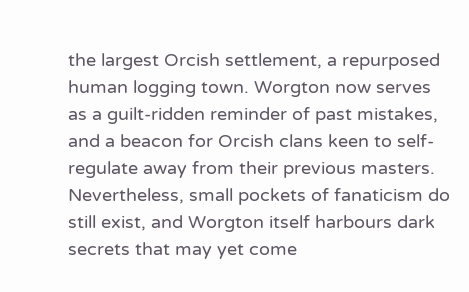the largest Orcish settlement, a repurposed human logging town. Worgton now serves as a guilt-ridden reminder of past mistakes, and a beacon for Orcish clans keen to self-regulate away from their previous masters. Nevertheless, small pockets of fanaticism do still exist, and Worgton itself harbours dark secrets that may yet come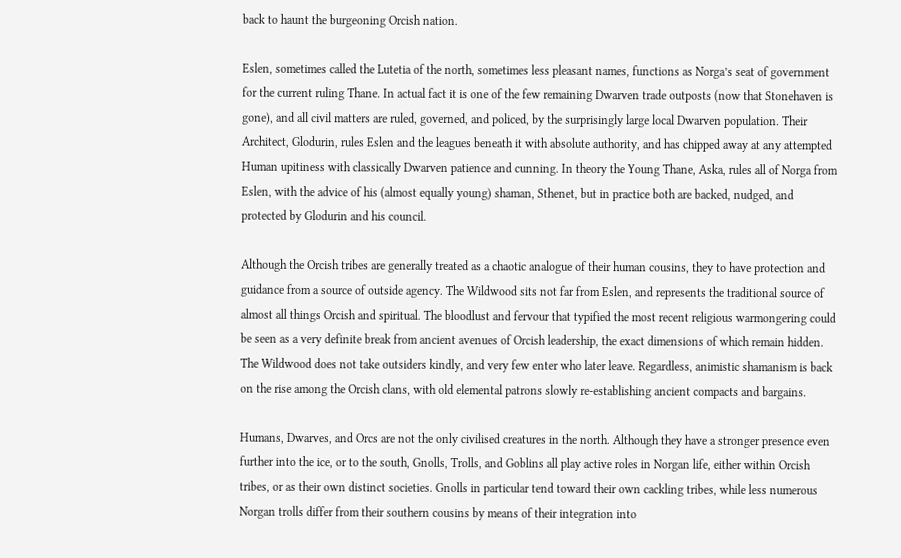back to haunt the burgeoning Orcish nation.

Eslen, sometimes called the Lutetia of the north, sometimes less pleasant names, functions as Norga’s seat of government for the current ruling Thane. In actual fact it is one of the few remaining Dwarven trade outposts (now that Stonehaven is gone), and all civil matters are ruled, governed, and policed, by the surprisingly large local Dwarven population. Their Architect, Glodurin, rules Eslen and the leagues beneath it with absolute authority, and has chipped away at any attempted Human upitiness with classically Dwarven patience and cunning. In theory the Young Thane, Aska, rules all of Norga from Eslen, with the advice of his (almost equally young) shaman, Sthenet, but in practice both are backed, nudged, and protected by Glodurin and his council.

Although the Orcish tribes are generally treated as a chaotic analogue of their human cousins, they to have protection and guidance from a source of outside agency. The Wildwood sits not far from Eslen, and represents the traditional source of almost all things Orcish and spiritual. The bloodlust and fervour that typified the most recent religious warmongering could be seen as a very definite break from ancient avenues of Orcish leadership, the exact dimensions of which remain hidden. The Wildwood does not take outsiders kindly, and very few enter who later leave. Regardless, animistic shamanism is back on the rise among the Orcish clans, with old elemental patrons slowly re-establishing ancient compacts and bargains.

Humans, Dwarves, and Orcs are not the only civilised creatures in the north. Although they have a stronger presence even further into the ice, or to the south, Gnolls, Trolls, and Goblins all play active roles in Norgan life, either within Orcish tribes, or as their own distinct societies. Gnolls in particular tend toward their own cackling tribes, while less numerous Norgan trolls differ from their southern cousins by means of their integration into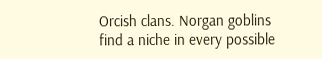Orcish clans. Norgan goblins find a niche in every possible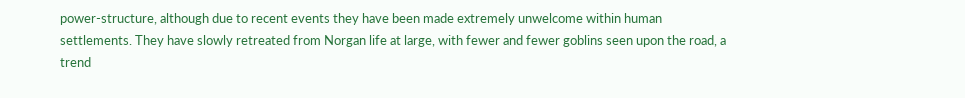power-structure, although due to recent events they have been made extremely unwelcome within human settlements. They have slowly retreated from Norgan life at large, with fewer and fewer goblins seen upon the road, a trend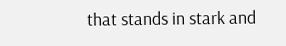that stands in stark and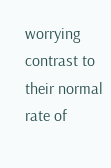worrying contrast to their normal rate of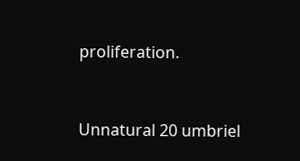proliferation.


Unnatural 20 umbriel